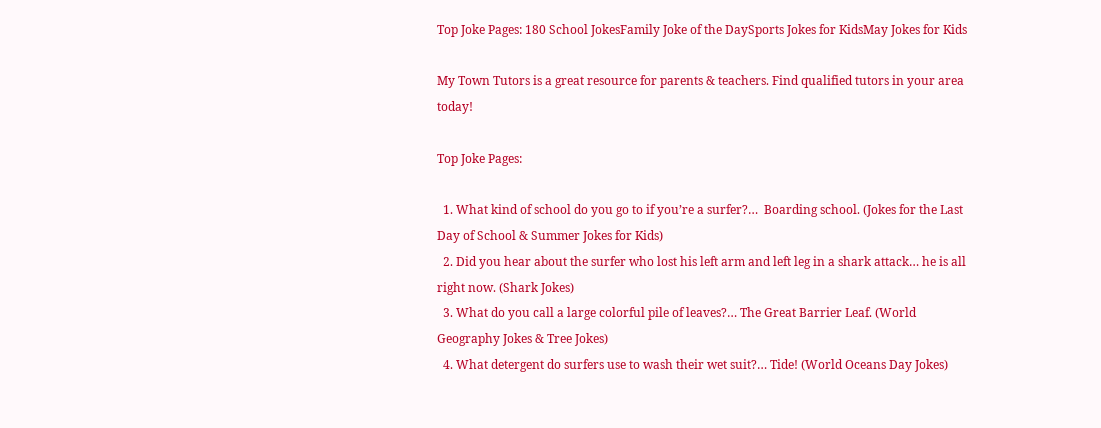Top Joke Pages: 180 School JokesFamily Joke of the DaySports Jokes for KidsMay Jokes for Kids

My Town Tutors is a great resource for parents & teachers. Find qualified tutors in your area today!

Top Joke Pages:

  1. What kind of school do you go to if you’re a surfer?…  Boarding school. (Jokes for the Last Day of School & Summer Jokes for Kids)
  2. Did you hear about the surfer who lost his left arm and left leg in a shark attack… he is all right now. (Shark Jokes)
  3. What do you call a large colorful pile of leaves?… The Great Barrier Leaf. (World Geography Jokes & Tree Jokes)
  4. What detergent do surfers use to wash their wet suit?… Tide! (World Oceans Day Jokes)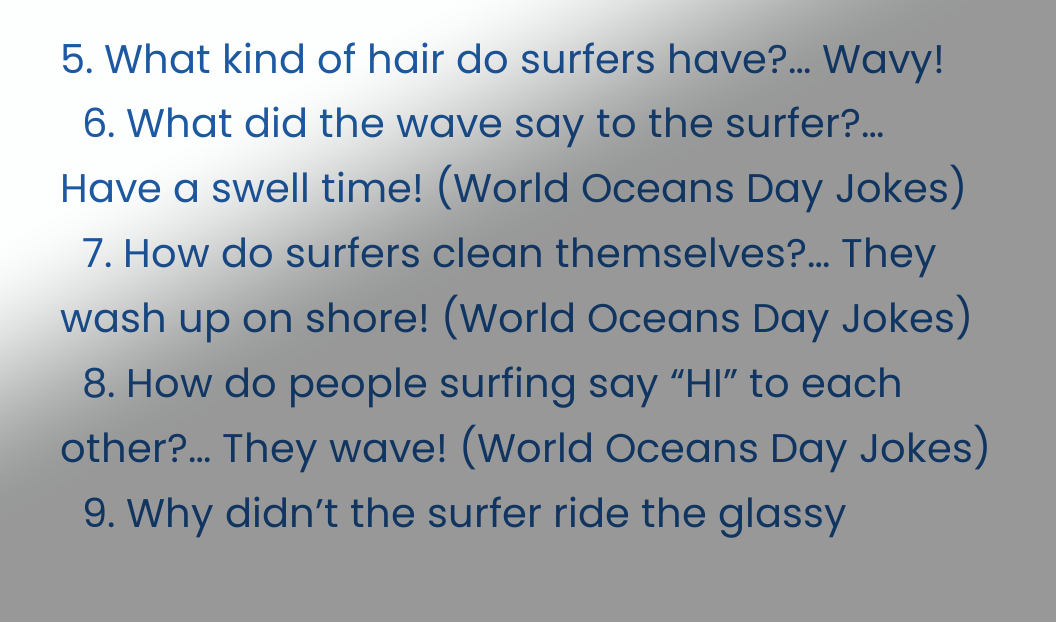5. What kind of hair do surfers have?… Wavy!
  6. What did the wave say to the surfer?…  Have a swell time! (World Oceans Day Jokes)
  7. How do surfers clean themselves?… They wash up on shore! (World Oceans Day Jokes)
  8. How do people surfing say “HI” to each other?… They wave! (World Oceans Day Jokes)
  9. Why didn’t the surfer ride the glassy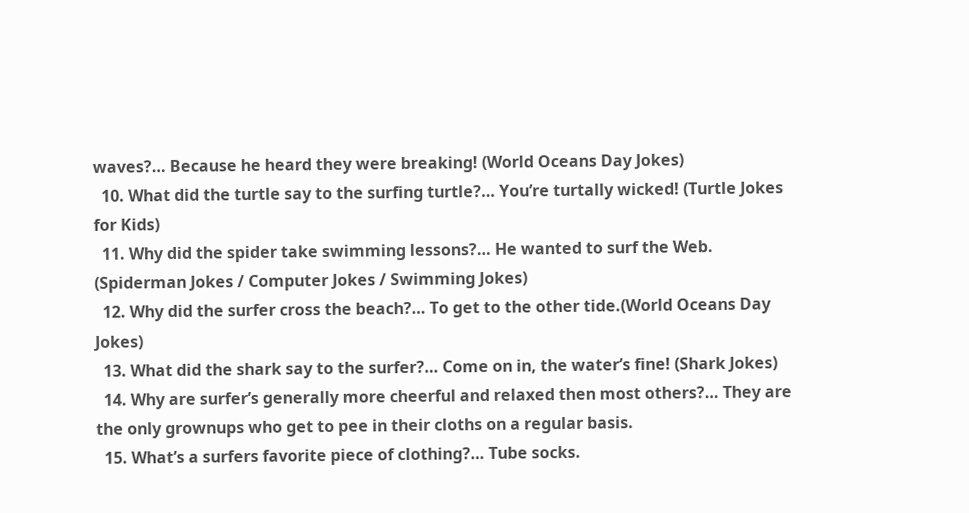waves?… Because he heard they were breaking! (World Oceans Day Jokes)
  10. What did the turtle say to the surfing turtle?… You’re turtally wicked! (Turtle Jokes for Kids)
  11. Why did the spider take swimming lessons?… He wanted to surf the Web. (Spiderman Jokes / Computer Jokes / Swimming Jokes)
  12. Why did the surfer cross the beach?… To get to the other tide.(World Oceans Day Jokes)
  13. What did the shark say to the surfer?… Come on in, the water’s fine! (Shark Jokes)
  14. Why are surfer’s generally more cheerful and relaxed then most others?… They are the only grownups who get to pee in their cloths on a regular basis.
  15. What’s a surfers favorite piece of clothing?… Tube socks.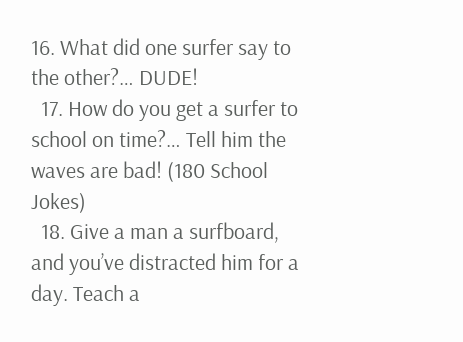16. What did one surfer say to the other?… DUDE!
  17. How do you get a surfer to school on time?… Tell him the waves are bad! (180 School Jokes)
  18. Give a man a surfboard, and you’ve distracted him for a day. Teach a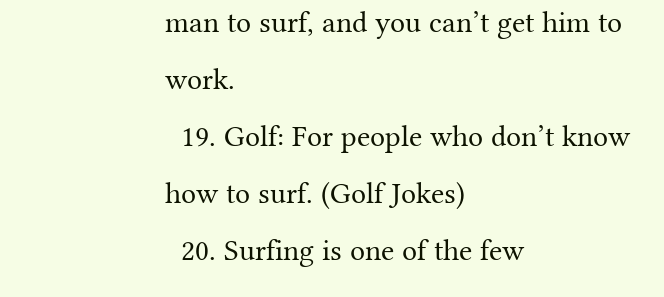man to surf, and you can’t get him to work.
  19. Golf: For people who don’t know how to surf. (Golf Jokes)
  20. Surfing is one of the few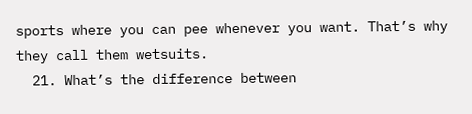sports where you can pee whenever you want. That’s why they call them wetsuits.
  21. What’s the difference between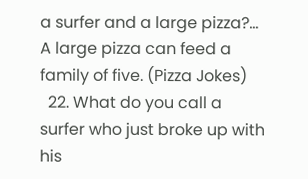a surfer and a large pizza?… A large pizza can feed a family of five. (Pizza Jokes)
  22. What do you call a surfer who just broke up with his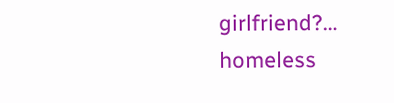girlfriend?… homeless